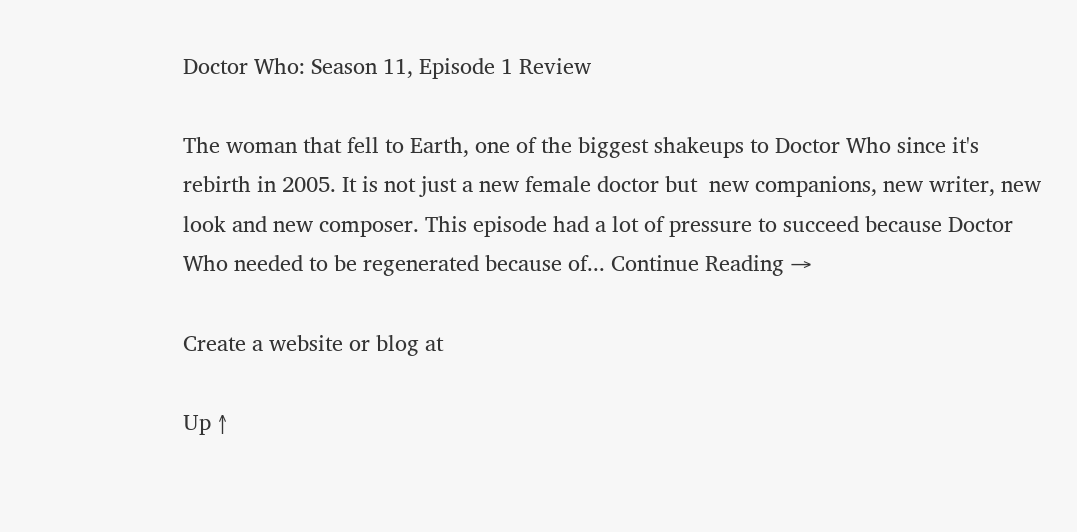Doctor Who: Season 11, Episode 1 Review

The woman that fell to Earth, one of the biggest shakeups to Doctor Who since it's rebirth in 2005. It is not just a new female doctor but  new companions, new writer, new look and new composer. This episode had a lot of pressure to succeed because Doctor Who needed to be regenerated because of... Continue Reading →

Create a website or blog at

Up ↑